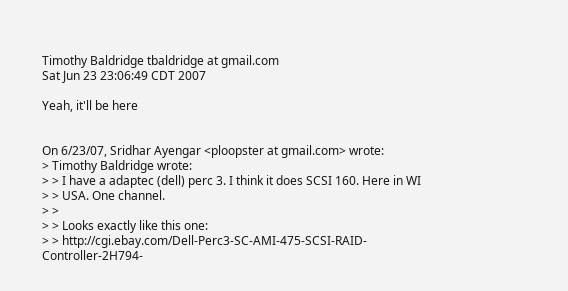Timothy Baldridge tbaldridge at gmail.com
Sat Jun 23 23:06:49 CDT 2007

Yeah, it'll be here


On 6/23/07, Sridhar Ayengar <ploopster at gmail.com> wrote:
> Timothy Baldridge wrote:
> > I have a adaptec (dell) perc 3. I think it does SCSI 160. Here in WI
> > USA. One channel.
> >
> > Looks exactly like this one:
> > http://cgi.ebay.com/Dell-Perc3-SC-AMI-475-SCSI-RAID-Controller-2H794-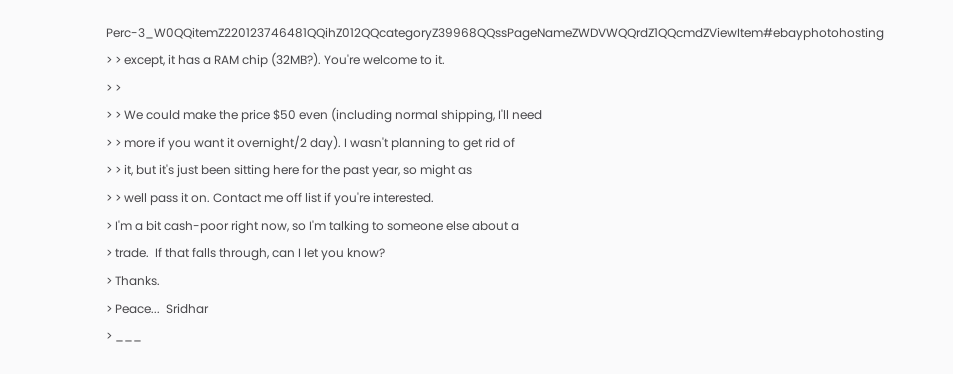Perc-3_W0QQitemZ220123746481QQihZ012QQcategoryZ39968QQssPageNameZWDVWQQrdZ1QQcmdZViewItem#ebayphotohosting
> > except, it has a RAM chip (32MB?). You're welcome to it.
> >
> > We could make the price $50 even (including normal shipping, I'll need
> > more if you want it overnight/2 day). I wasn't planning to get rid of
> > it, but it's just been sitting here for the past year, so might as
> > well pass it on. Contact me off list if you're interested.
> I'm a bit cash-poor right now, so I'm talking to someone else about a
> trade.  If that falls through, can I let you know?
> Thanks.
> Peace...  Sridhar
> ___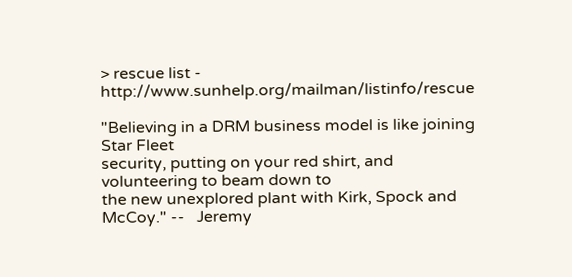> rescue list - http://www.sunhelp.org/mailman/listinfo/rescue

"Believing in a DRM business model is like joining Star Fleet
security, putting on your red shirt, and volunteering to beam down to
the new unexplored plant with Kirk, Spock and McCoy." --   Jeremy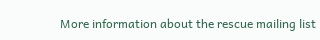More information about the rescue mailing list